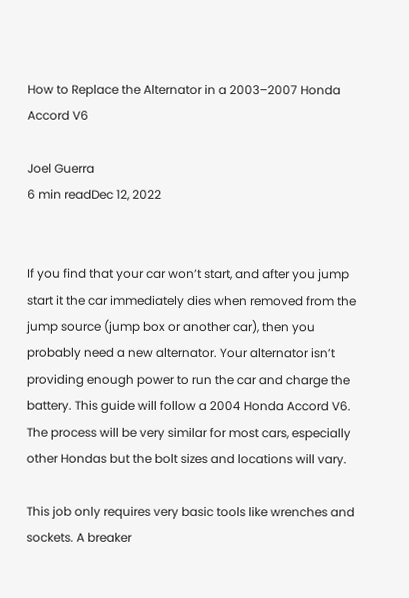How to Replace the Alternator in a 2003–2007 Honda Accord V6

Joel Guerra
6 min readDec 12, 2022


If you find that your car won’t start, and after you jump start it the car immediately dies when removed from the jump source (jump box or another car), then you probably need a new alternator. Your alternator isn’t providing enough power to run the car and charge the battery. This guide will follow a 2004 Honda Accord V6. The process will be very similar for most cars, especially other Hondas but the bolt sizes and locations will vary.

This job only requires very basic tools like wrenches and sockets. A breaker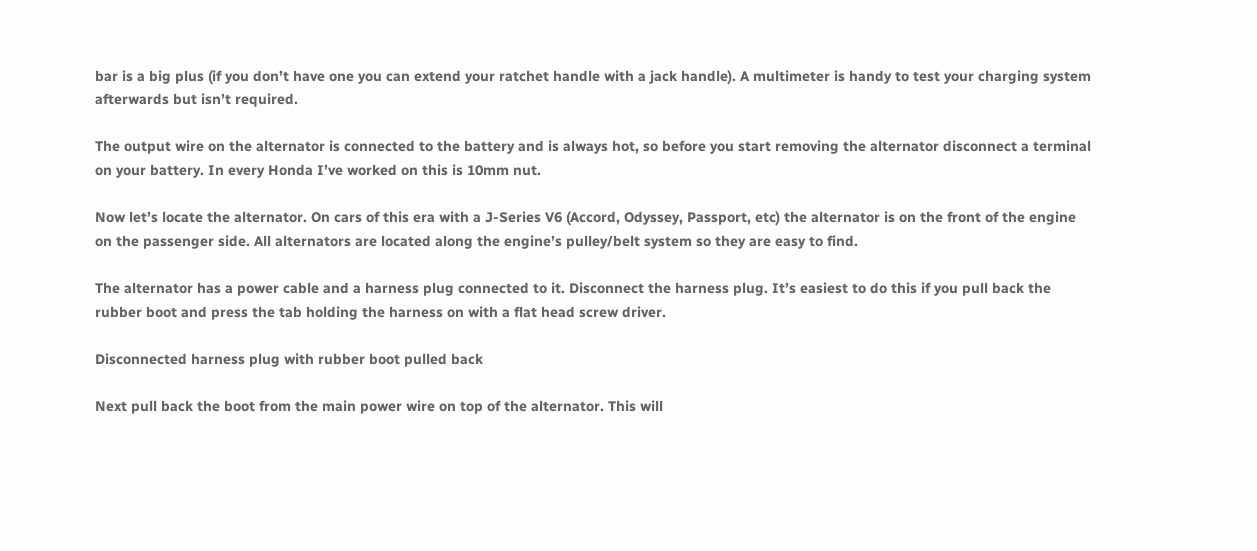bar is a big plus (if you don’t have one you can extend your ratchet handle with a jack handle). A multimeter is handy to test your charging system afterwards but isn’t required.

The output wire on the alternator is connected to the battery and is always hot, so before you start removing the alternator disconnect a terminal on your battery. In every Honda I’ve worked on this is 10mm nut.

Now let’s locate the alternator. On cars of this era with a J-Series V6 (Accord, Odyssey, Passport, etc) the alternator is on the front of the engine on the passenger side. All alternators are located along the engine’s pulley/belt system so they are easy to find.

The alternator has a power cable and a harness plug connected to it. Disconnect the harness plug. It’s easiest to do this if you pull back the rubber boot and press the tab holding the harness on with a flat head screw driver.

Disconnected harness plug with rubber boot pulled back

Next pull back the boot from the main power wire on top of the alternator. This will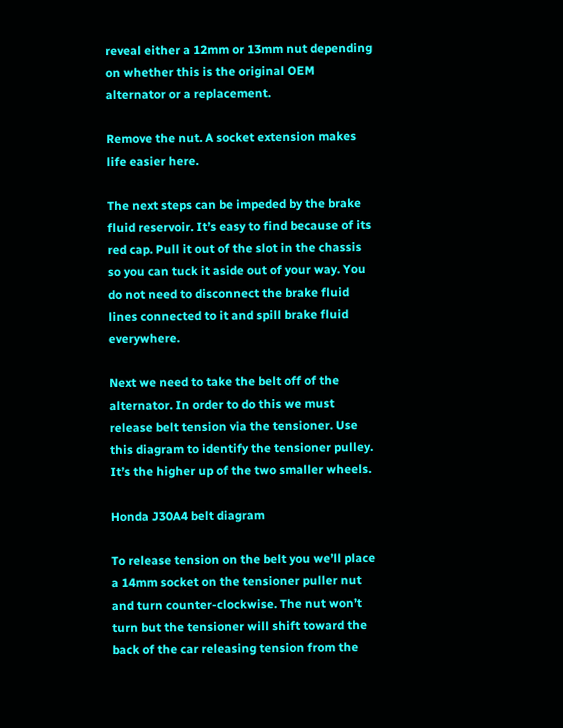reveal either a 12mm or 13mm nut depending on whether this is the original OEM alternator or a replacement.

Remove the nut. A socket extension makes life easier here.

The next steps can be impeded by the brake fluid reservoir. It’s easy to find because of its red cap. Pull it out of the slot in the chassis so you can tuck it aside out of your way. You do not need to disconnect the brake fluid lines connected to it and spill brake fluid everywhere.

Next we need to take the belt off of the alternator. In order to do this we must release belt tension via the tensioner. Use this diagram to identify the tensioner pulley. It’s the higher up of the two smaller wheels.

Honda J30A4 belt diagram

To release tension on the belt you we’ll place a 14mm socket on the tensioner puller nut and turn counter-clockwise. The nut won’t turn but the tensioner will shift toward the back of the car releasing tension from the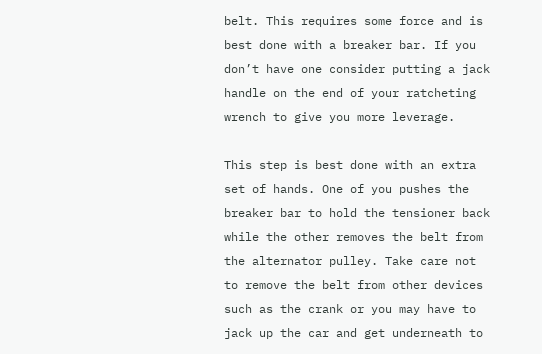belt. This requires some force and is best done with a breaker bar. If you don’t have one consider putting a jack handle on the end of your ratcheting wrench to give you more leverage.

This step is best done with an extra set of hands. One of you pushes the breaker bar to hold the tensioner back while the other removes the belt from the alternator pulley. Take care not to remove the belt from other devices such as the crank or you may have to jack up the car and get underneath to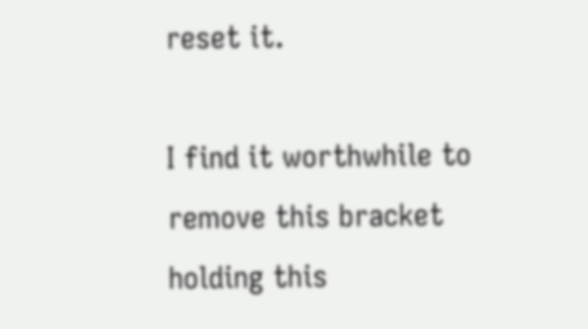reset it.

I find it worthwhile to remove this bracket holding this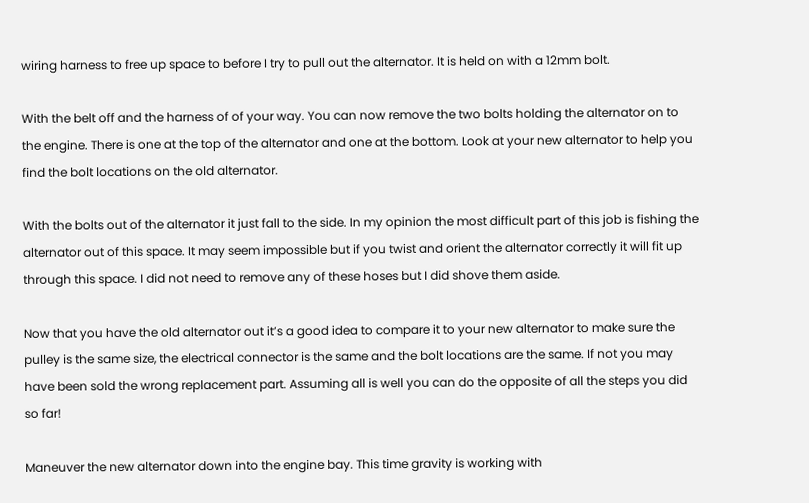wiring harness to free up space to before I try to pull out the alternator. It is held on with a 12mm bolt.

With the belt off and the harness of of your way. You can now remove the two bolts holding the alternator on to the engine. There is one at the top of the alternator and one at the bottom. Look at your new alternator to help you find the bolt locations on the old alternator.

With the bolts out of the alternator it just fall to the side. In my opinion the most difficult part of this job is fishing the alternator out of this space. It may seem impossible but if you twist and orient the alternator correctly it will fit up through this space. I did not need to remove any of these hoses but I did shove them aside.

Now that you have the old alternator out it’s a good idea to compare it to your new alternator to make sure the pulley is the same size, the electrical connector is the same and the bolt locations are the same. If not you may have been sold the wrong replacement part. Assuming all is well you can do the opposite of all the steps you did so far!

Maneuver the new alternator down into the engine bay. This time gravity is working with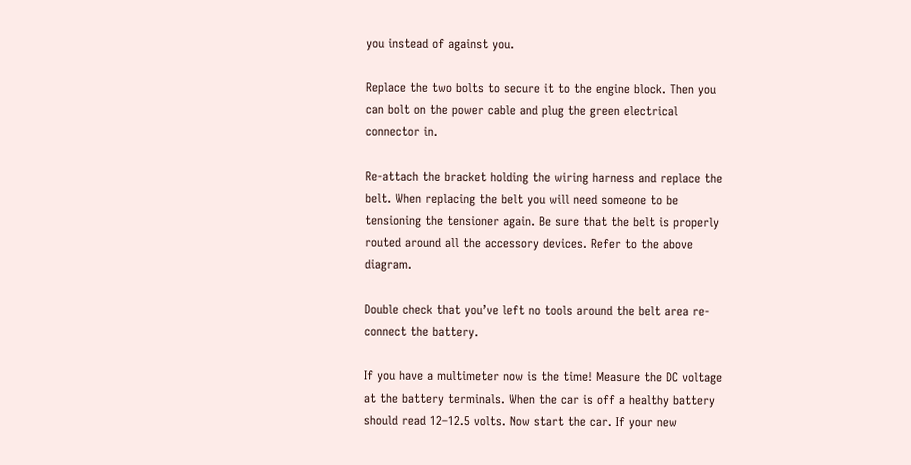you instead of against you.

Replace the two bolts to secure it to the engine block. Then you can bolt on the power cable and plug the green electrical connector in.

Re-attach the bracket holding the wiring harness and replace the belt. When replacing the belt you will need someone to be tensioning the tensioner again. Be sure that the belt is properly routed around all the accessory devices. Refer to the above diagram.

Double check that you’ve left no tools around the belt area re-connect the battery.

If you have a multimeter now is the time! Measure the DC voltage at the battery terminals. When the car is off a healthy battery should read 12–12.5 volts. Now start the car. If your new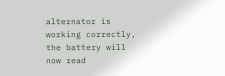alternator is working correctly, the battery will now read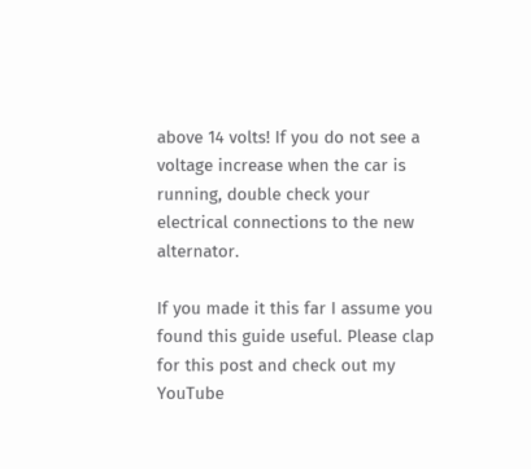above 14 volts! If you do not see a voltage increase when the car is running, double check your electrical connections to the new alternator.

If you made it this far I assume you found this guide useful. Please clap for this post and check out my YouTube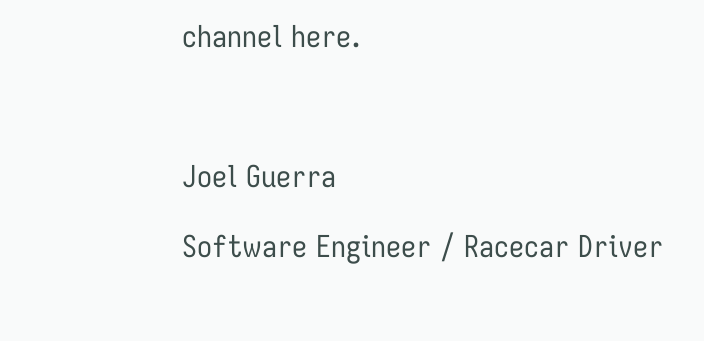channel here.



Joel Guerra

Software Engineer / Racecar Driver